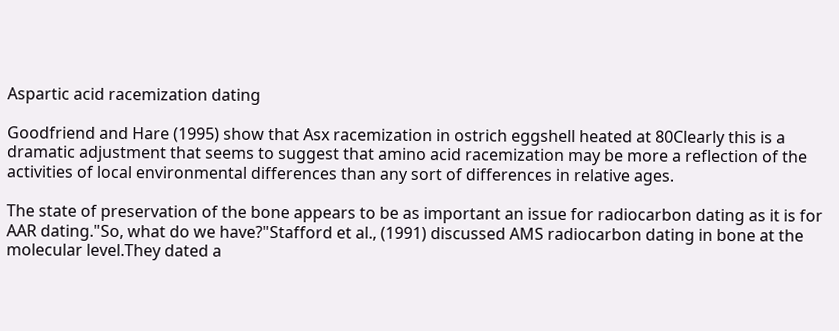Aspartic acid racemization dating

Goodfriend and Hare (1995) show that Asx racemization in ostrich eggshell heated at 80Clearly this is a dramatic adjustment that seems to suggest that amino acid racemization may be more a reflection of the activities of local environmental differences than any sort of differences in relative ages.

The state of preservation of the bone appears to be as important an issue for radiocarbon dating as it is for AAR dating."So, what do we have?"Stafford et al., (1991) discussed AMS radiocarbon dating in bone at the molecular level.They dated a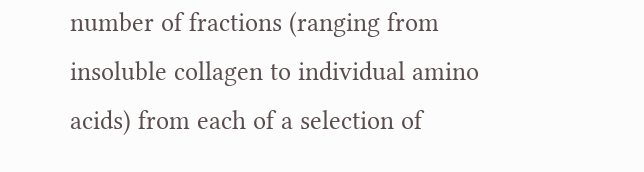number of fractions (ranging from insoluble collagen to individual amino acids) from each of a selection of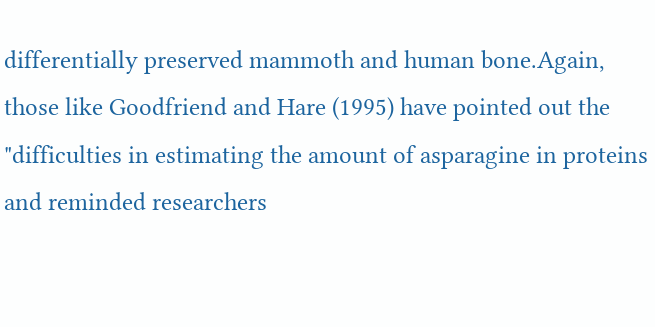differentially preserved mammoth and human bone.Again, those like Goodfriend and Hare (1995) have pointed out the "difficulties in estimating the amount of asparagine in proteins and reminded researchers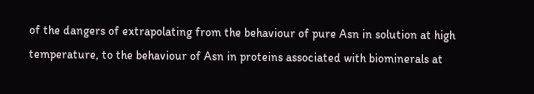of the dangers of extrapolating from the behaviour of pure Asn in solution at high temperature, to the behaviour of Asn in proteins associated with biominerals at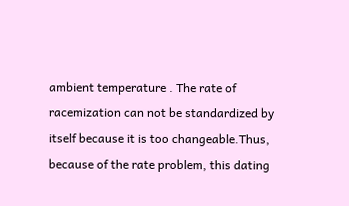ambient temperature . The rate of racemization can not be standardized by itself because it is too changeable.Thus, because of the rate problem, this dating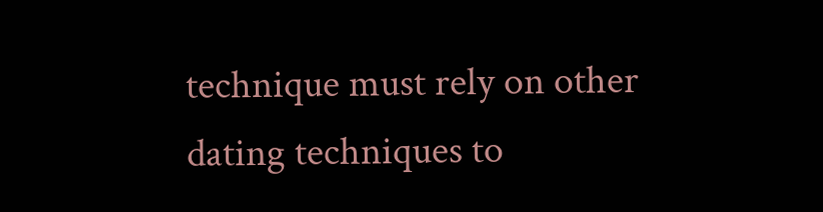technique must rely on other dating techniques to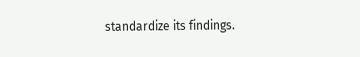standardize its findings.